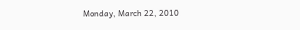Monday, March 22, 2010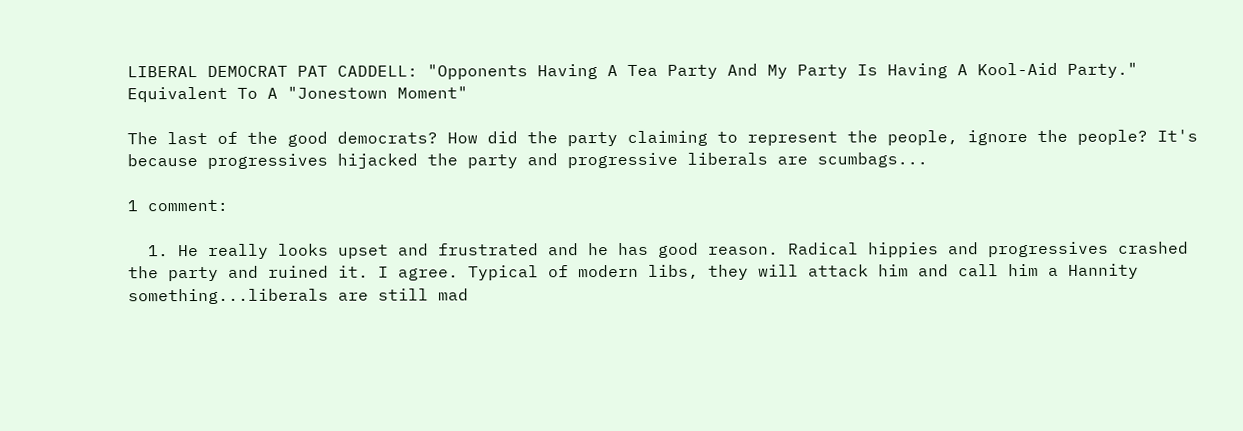LIBERAL DEMOCRAT PAT CADDELL: "Opponents Having A Tea Party And My Party Is Having A Kool-Aid Party." Equivalent To A "Jonestown Moment"

The last of the good democrats? How did the party claiming to represent the people, ignore the people? It's because progressives hijacked the party and progressive liberals are scumbags...

1 comment:

  1. He really looks upset and frustrated and he has good reason. Radical hippies and progressives crashed the party and ruined it. I agree. Typical of modern libs, they will attack him and call him a Hannity something...liberals are still mad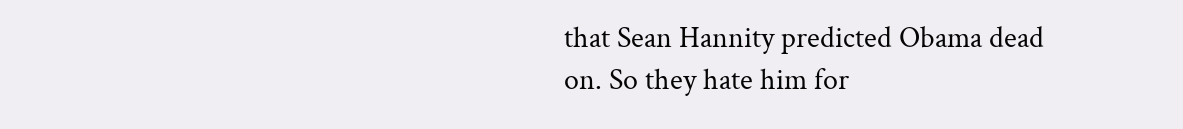that Sean Hannity predicted Obama dead on. So they hate him for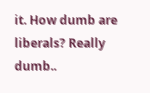it. How dumb are liberals? Really dumb..